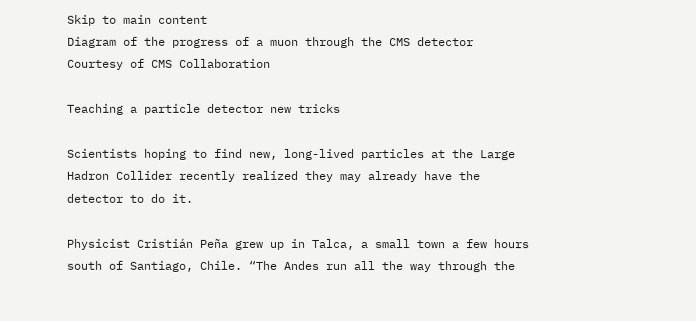Skip to main content
Diagram of the progress of a muon through the CMS detector
Courtesy of CMS Collaboration

Teaching a particle detector new tricks

Scientists hoping to find new, long-lived particles at the Large Hadron Collider recently realized they may already have the detector to do it.

Physicist Cristián Peña grew up in Talca, a small town a few hours south of Santiago, Chile. “The Andes run all the way through the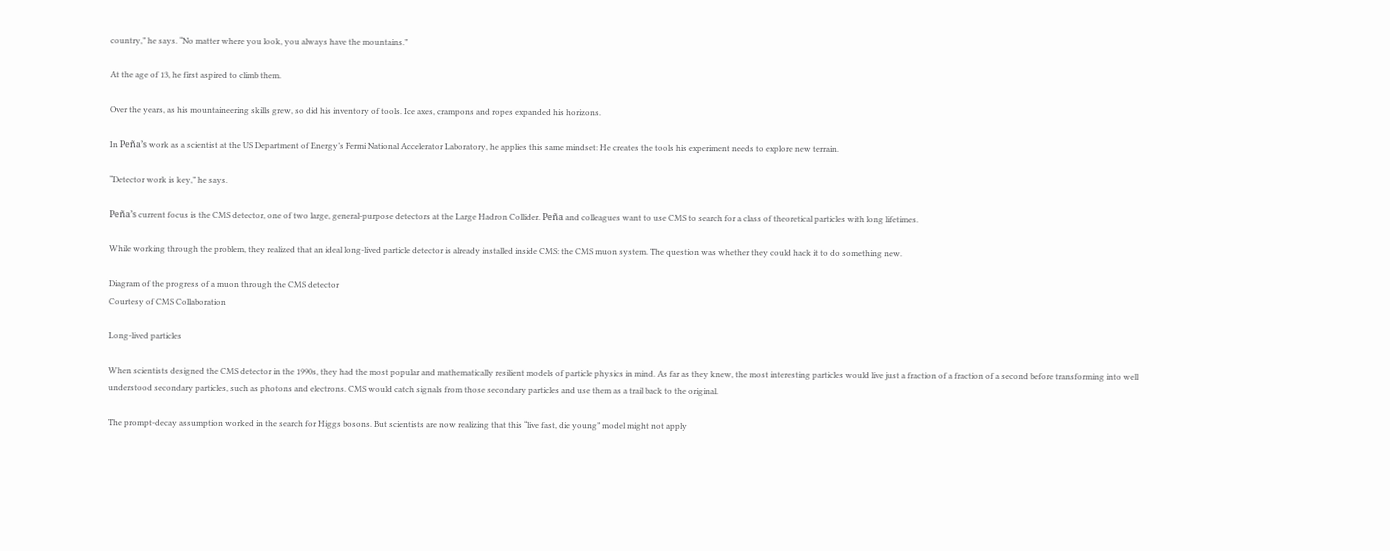country,” he says. “No matter where you look, you always have the mountains.”

At the age of 13, he first aspired to climb them.

Over the years, as his mountaineering skills grew, so did his inventory of tools. Ice axes, crampons and ropes expanded his horizons.

In Peña’s work as a scientist at the US Department of Energy’s Fermi National Accelerator Laboratory, he applies this same mindset: He creates the tools his experiment needs to explore new terrain.

“Detector work is key,” he says.

Peña’s current focus is the CMS detector, one of two large, general-purpose detectors at the Large Hadron Collider. Peña and colleagues want to use CMS to search for a class of theoretical particles with long lifetimes.

While working through the problem, they realized that an ideal long-lived particle detector is already installed inside CMS: the CMS muon system. The question was whether they could hack it to do something new.

Diagram of the progress of a muon through the CMS detector
Courtesy of CMS Collaboration

Long-lived particles

When scientists designed the CMS detector in the 1990s, they had the most popular and mathematically resilient models of particle physics in mind. As far as they knew, the most interesting particles would live just a fraction of a fraction of a second before transforming into well understood secondary particles, such as photons and electrons. CMS would catch signals from those secondary particles and use them as a trail back to the original.

The prompt-decay assumption worked in the search for Higgs bosons. But scientists are now realizing that this “live fast, die young” model might not apply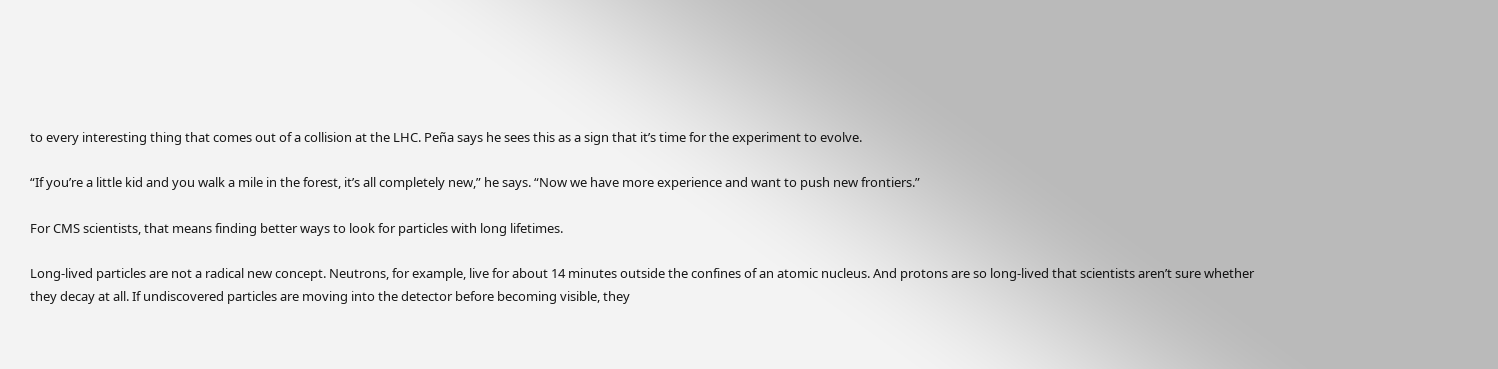to every interesting thing that comes out of a collision at the LHC. Peña says he sees this as a sign that it’s time for the experiment to evolve.

“If you’re a little kid and you walk a mile in the forest, it’s all completely new,” he says. “Now we have more experience and want to push new frontiers.”

For CMS scientists, that means finding better ways to look for particles with long lifetimes.

Long-lived particles are not a radical new concept. Neutrons, for example, live for about 14 minutes outside the confines of an atomic nucleus. And protons are so long-lived that scientists aren’t sure whether they decay at all. If undiscovered particles are moving into the detector before becoming visible, they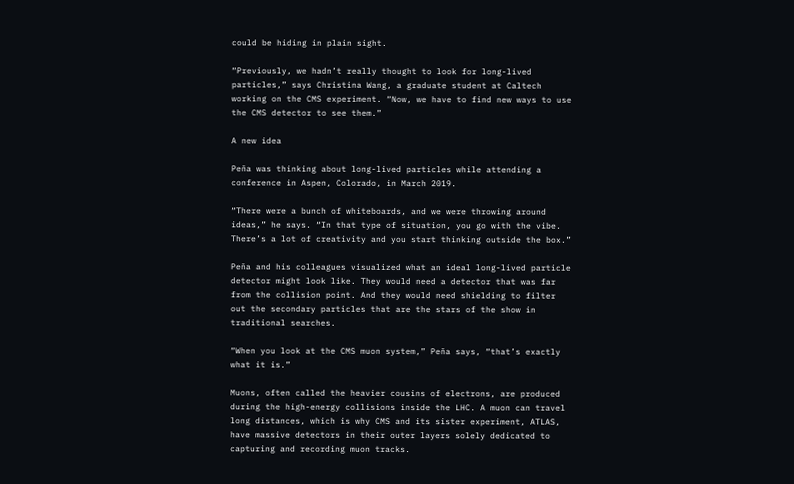could be hiding in plain sight.

“Previously, we hadn’t really thought to look for long-lived particles,” says Christina Wang, a graduate student at Caltech working on the CMS experiment. “Now, we have to find new ways to use the CMS detector to see them.”

A new idea

Peña was thinking about long-lived particles while attending a conference in Aspen, Colorado, in March 2019.

“There were a bunch of whiteboards, and we were throwing around ideas,” he says. “In that type of situation, you go with the vibe. There’s a lot of creativity and you start thinking outside the box.”

Peña and his colleagues visualized what an ideal long-lived particle detector might look like. They would need a detector that was far from the collision point. And they would need shielding to filter out the secondary particles that are the stars of the show in traditional searches.

“When you look at the CMS muon system,” Peña says, “that’s exactly what it is.”

Muons, often called the heavier cousins of electrons, are produced during the high-energy collisions inside the LHC. A muon can travel long distances, which is why CMS and its sister experiment, ATLAS, have massive detectors in their outer layers solely dedicated to capturing and recording muon tracks.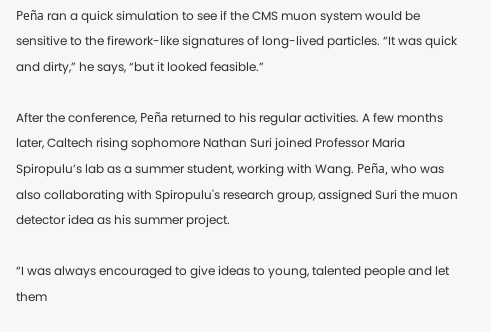Peña ran a quick simulation to see if the CMS muon system would be sensitive to the firework-like signatures of long-lived particles. “It was quick and dirty,” he says, “but it looked feasible.”

After the conference, Peña returned to his regular activities. A few months later, Caltech rising sophomore Nathan Suri joined Professor Maria Spiropulu’s lab as a summer student, working with Wang. Peña, who was also collaborating with Spiropulu's research group, assigned Suri the muon detector idea as his summer project.

“I was always encouraged to give ideas to young, talented people and let them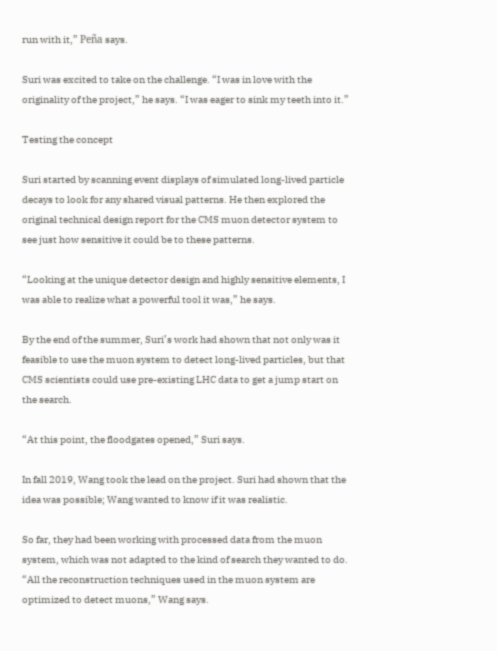run with it,” Peña says.

Suri was excited to take on the challenge. “I was in love with the originality of the project,” he says. “I was eager to sink my teeth into it.”

Testing the concept

Suri started by scanning event displays of simulated long-lived particle decays to look for any shared visual patterns. He then explored the original technical design report for the CMS muon detector system to see just how sensitive it could be to these patterns.

“Looking at the unique detector design and highly sensitive elements, I was able to realize what a powerful tool it was,” he says.

By the end of the summer, Suri’s work had shown that not only was it feasible to use the muon system to detect long-lived particles, but that CMS scientists could use pre-existing LHC data to get a jump start on the search.

“At this point, the floodgates opened,” Suri says.

In fall 2019, Wang took the lead on the project. Suri had shown that the idea was possible; Wang wanted to know if it was realistic.

So far, they had been working with processed data from the muon system, which was not adapted to the kind of search they wanted to do. “All the reconstruction techniques used in the muon system are optimized to detect muons,” Wang says.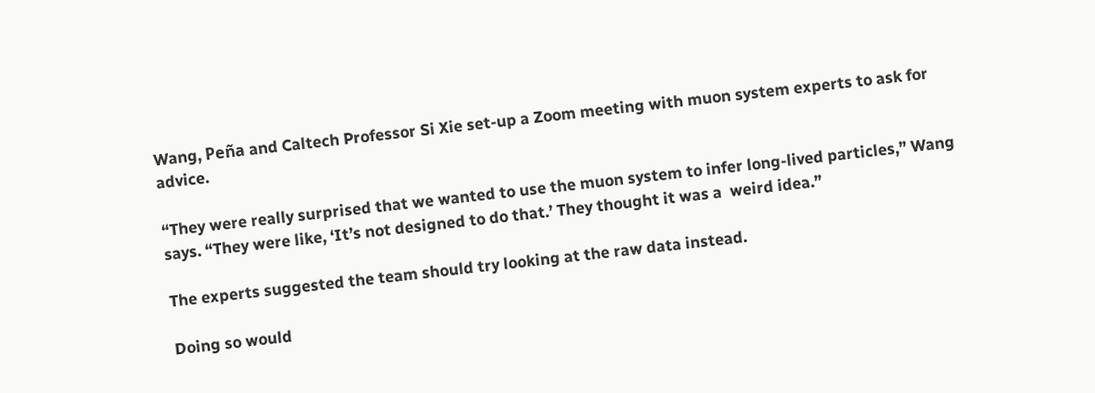Wang, Peña and Caltech Professor Si Xie set-up a Zoom meeting with muon system experts to ask for advice.

“They were really surprised that we wanted to use the muon system to infer long-lived particles,” Wang says. “They were like, ‘It’s not designed to do that.’ They thought it was a  weird idea.”

The experts suggested the team should try looking at the raw data instead.

Doing so would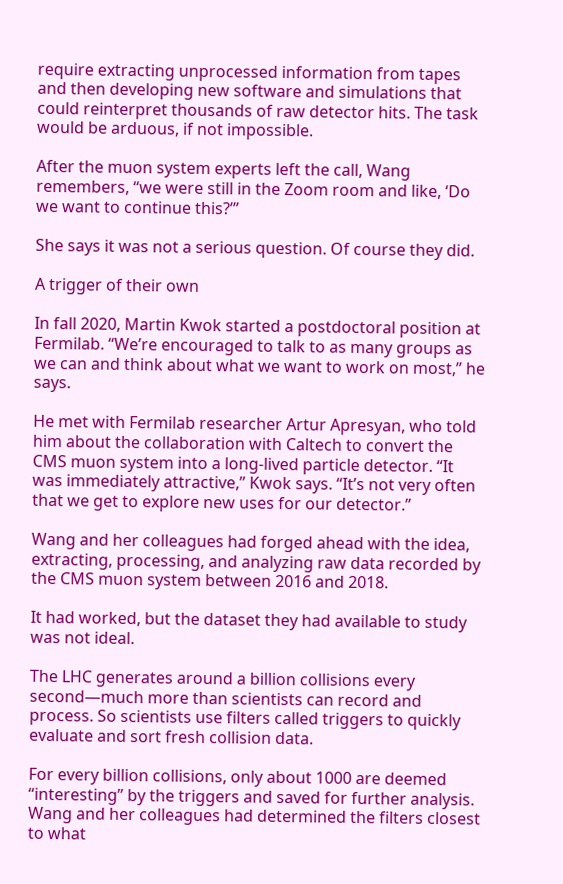require extracting unprocessed information from tapes and then developing new software and simulations that could reinterpret thousands of raw detector hits. The task would be arduous, if not impossible.

After the muon system experts left the call, Wang remembers, “we were still in the Zoom room and like, ‘Do we want to continue this?’”

She says it was not a serious question. Of course they did.

A trigger of their own

In fall 2020, Martin Kwok started a postdoctoral position at Fermilab. “We’re encouraged to talk to as many groups as we can and think about what we want to work on most,” he says.

He met with Fermilab researcher Artur Apresyan, who told him about the collaboration with Caltech to convert the CMS muon system into a long-lived particle detector. “It was immediately attractive,” Kwok says. “It’s not very often that we get to explore new uses for our detector.”

Wang and her colleagues had forged ahead with the idea, extracting, processing, and analyzing raw data recorded by the CMS muon system between 2016 and 2018.

It had worked, but the dataset they had available to study was not ideal.

The LHC generates around a billion collisions every second—much more than scientists can record and process. So scientists use filters called triggers to quickly evaluate and sort fresh collision data.

For every billion collisions, only about 1000 are deemed “interesting” by the triggers and saved for further analysis. Wang and her colleagues had determined the filters closest to what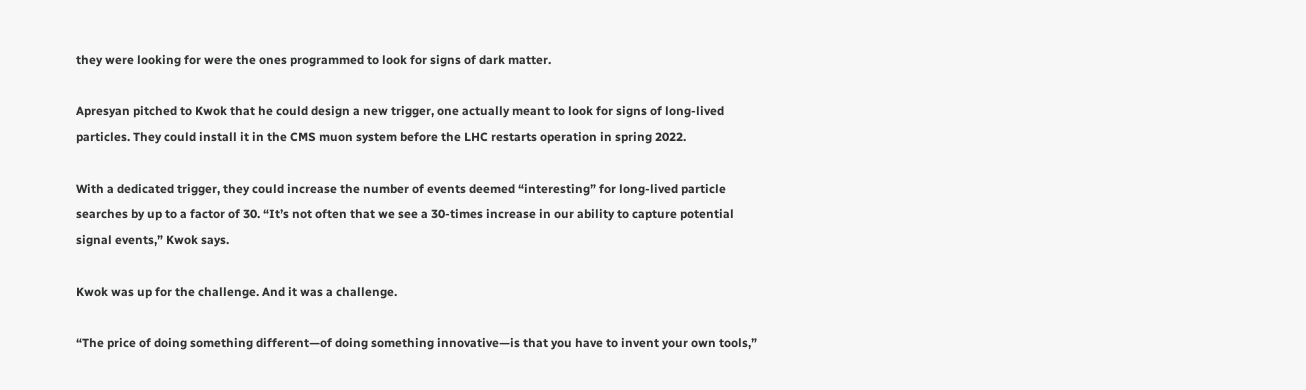they were looking for were the ones programmed to look for signs of dark matter.

Apresyan pitched to Kwok that he could design a new trigger, one actually meant to look for signs of long-lived particles. They could install it in the CMS muon system before the LHC restarts operation in spring 2022.

With a dedicated trigger, they could increase the number of events deemed “interesting” for long-lived particle searches by up to a factor of 30. “It’s not often that we see a 30-times increase in our ability to capture potential signal events,” Kwok says.

Kwok was up for the challenge. And it was a challenge.

“The price of doing something different—of doing something innovative—is that you have to invent your own tools,”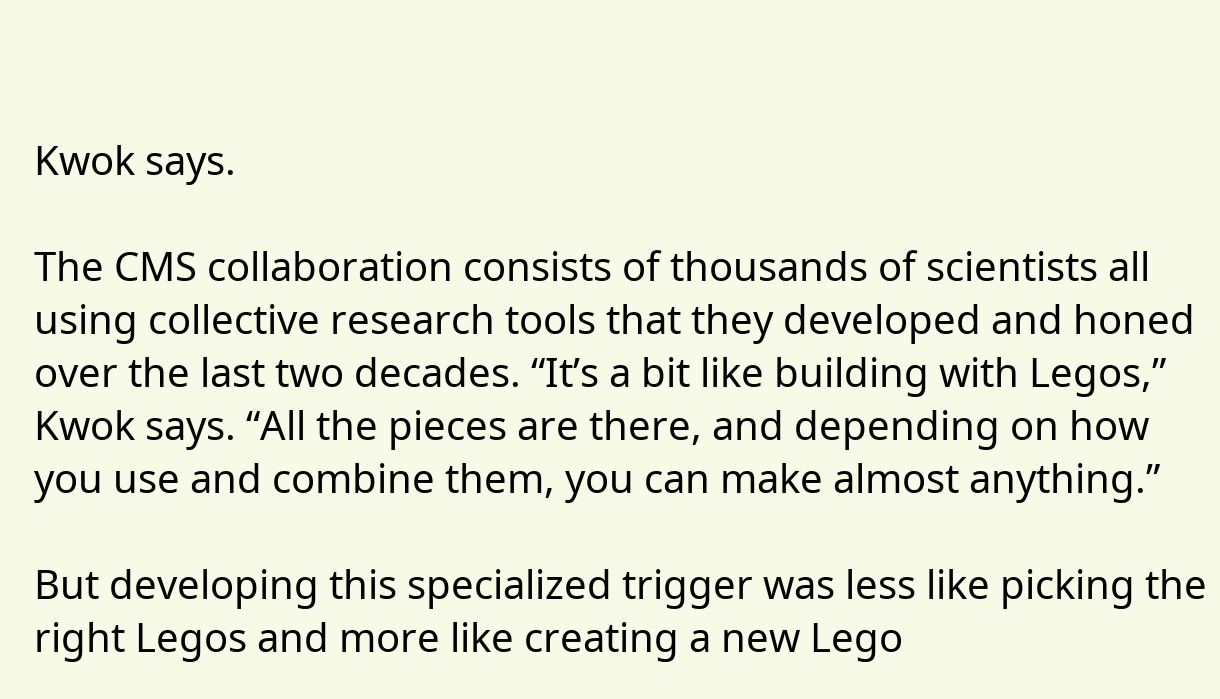Kwok says.

The CMS collaboration consists of thousands of scientists all using collective research tools that they developed and honed over the last two decades. “It’s a bit like building with Legos,” Kwok says. “All the pieces are there, and depending on how you use and combine them, you can make almost anything.”

But developing this specialized trigger was less like picking the right Legos and more like creating a new Lego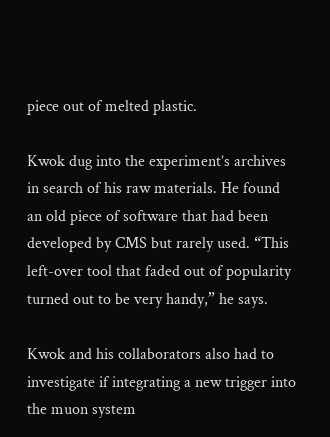piece out of melted plastic.

Kwok dug into the experiment’s archives in search of his raw materials. He found an old piece of software that had been developed by CMS but rarely used. “This left-over tool that faded out of popularity turned out to be very handy,” he says.

Kwok and his collaborators also had to investigate if integrating a new trigger into the muon system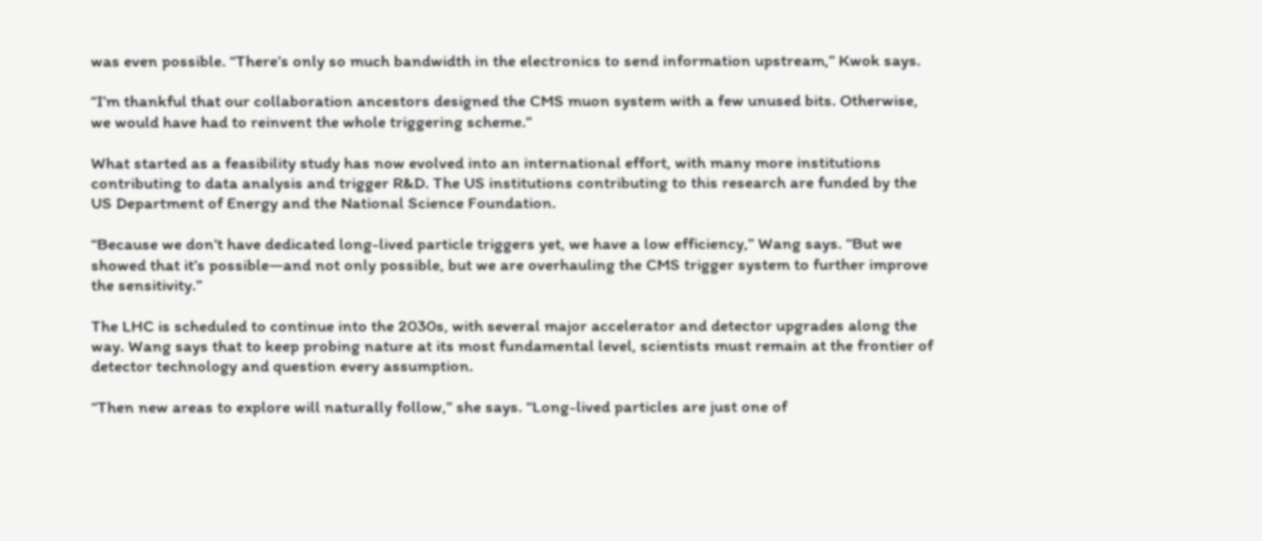was even possible. “There’s only so much bandwidth in the electronics to send information upstream,” Kwok says.

“I’m thankful that our collaboration ancestors designed the CMS muon system with a few unused bits. Otherwise, we would have had to reinvent the whole triggering scheme.”

What started as a feasibility study has now evolved into an international effort, with many more institutions contributing to data analysis and trigger R&D. The US institutions contributing to this research are funded by the US Department of Energy and the National Science Foundation.

“Because we don’t have dedicated long-lived particle triggers yet, we have a low efficiency,” Wang says. “But we showed that it’s possible—and not only possible, but we are overhauling the CMS trigger system to further improve the sensitivity.”

The LHC is scheduled to continue into the 2030s, with several major accelerator and detector upgrades along the way. Wang says that to keep probing nature at its most fundamental level, scientists must remain at the frontier of detector technology and question every assumption.

“Then new areas to explore will naturally follow,” she says. “Long-lived particles are just one of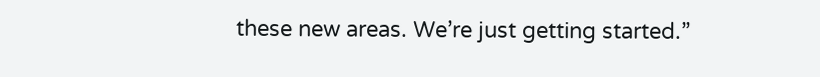these new areas. We’re just getting started.”